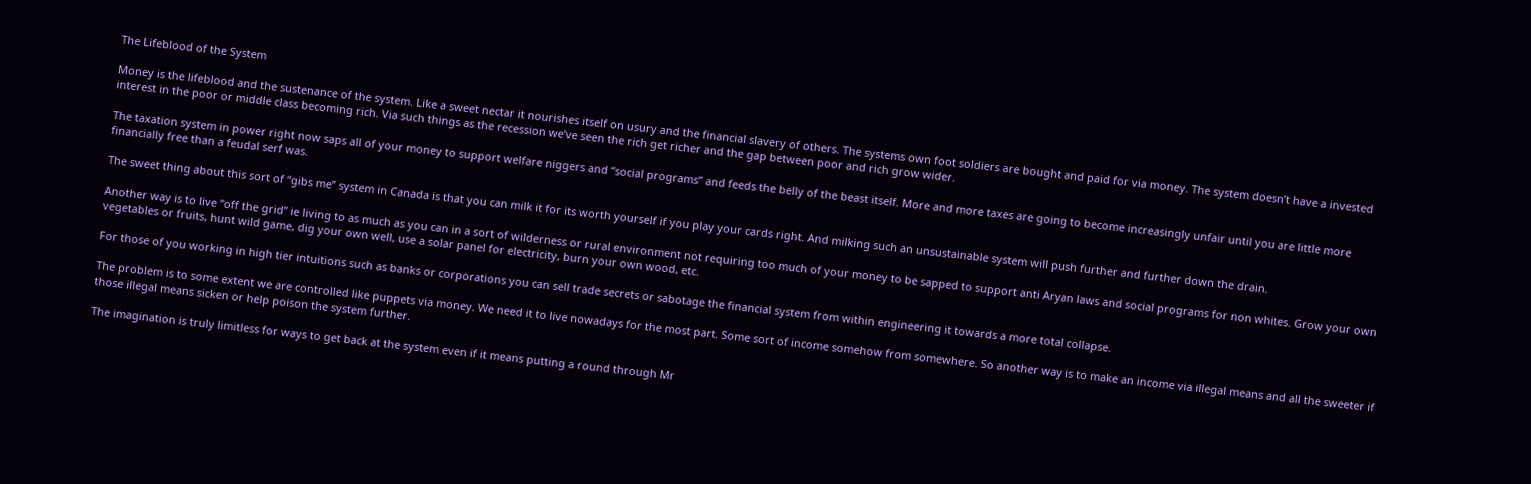The Lifeblood of the System

Money is the lifeblood and the sustenance of the system. Like a sweet nectar it nourishes itself on usury and the financial slavery of others. The systems own foot soldiers are bought and paid for via money. The system doesn’t have a invested interest in the poor or middle class becoming rich. Via such things as the recession we’ve seen the rich get richer and the gap between poor and rich grow wider.

The taxation system in power right now saps all of your money to support welfare niggers and “social programs” and feeds the belly of the beast itself. More and more taxes are going to become increasingly unfair until you are little more financially free than a feudal serf was.

The sweet thing about this sort of “gibs me” system in Canada is that you can milk it for its worth yourself if you play your cards right. And milking such an unsustainable system will push further and further down the drain.

Another way is to live “off the grid” ie living to as much as you can in a sort of wilderness or rural environment not requiring too much of your money to be sapped to support anti Aryan laws and social programs for non whites. Grow your own vegetables or fruits, hunt wild game, dig your own well, use a solar panel for electricity, burn your own wood, etc.

For those of you working in high tier intuitions such as banks or corporations you can sell trade secrets or sabotage the financial system from within engineering it towards a more total collapse.

The problem is to some extent we are controlled like puppets via money. We need it to live nowadays for the most part. Some sort of income somehow from somewhere. So another way is to make an income via illegal means and all the sweeter if those illegal means sicken or help poison the system further.

The imagination is truly limitless for ways to get back at the system even if it means putting a round through Mr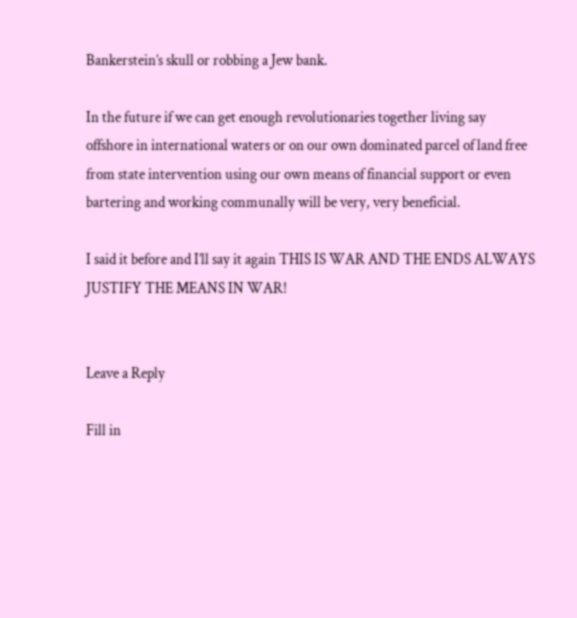Bankerstein’s skull or robbing a Jew bank.

In the future if we can get enough revolutionaries together living say offshore in international waters or on our own dominated parcel of land free from state intervention using our own means of financial support or even bartering and working communally will be very, very beneficial.

I said it before and I’ll say it again THIS IS WAR AND THE ENDS ALWAYS JUSTIFY THE MEANS IN WAR!


Leave a Reply

Fill in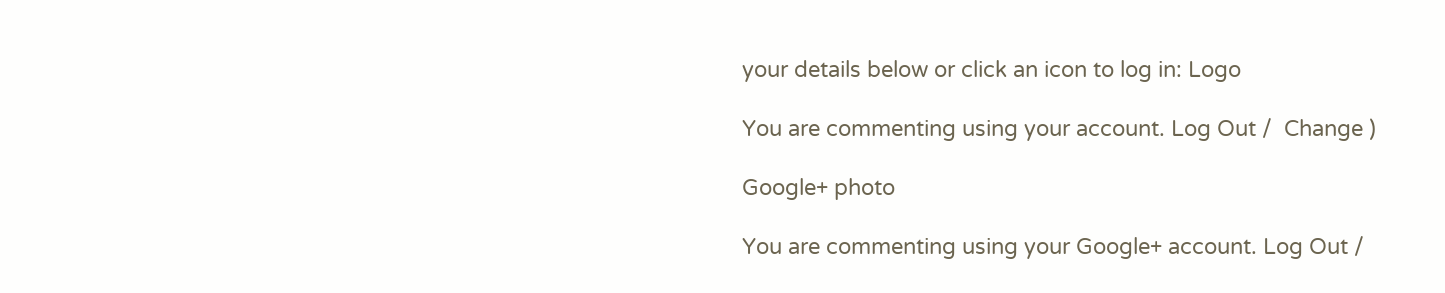your details below or click an icon to log in: Logo

You are commenting using your account. Log Out /  Change )

Google+ photo

You are commenting using your Google+ account. Log Out /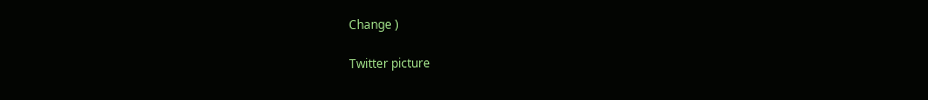Change )

Twitter picture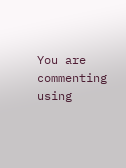You are commenting using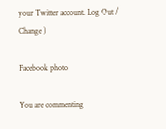your Twitter account. Log Out /  Change )

Facebook photo

You are commenting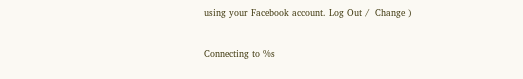using your Facebook account. Log Out /  Change )


Connecting to %s